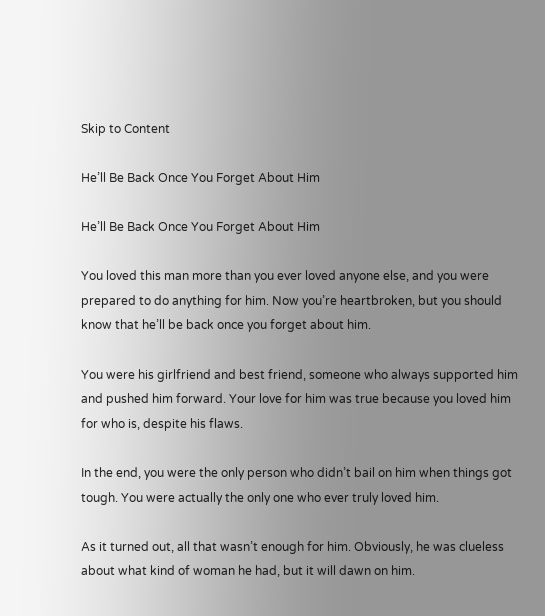Skip to Content

He’ll Be Back Once You Forget About Him

He’ll Be Back Once You Forget About Him

You loved this man more than you ever loved anyone else, and you were prepared to do anything for him. Now you’re heartbroken, but you should know that he’ll be back once you forget about him.

You were his girlfriend and best friend, someone who always supported him and pushed him forward. Your love for him was true because you loved him for who is, despite his flaws.

In the end, you were the only person who didn’t bail on him when things got tough. You were actually the only one who ever truly loved him.

As it turned out, all that wasn’t enough for him. Obviously, he was clueless about what kind of woman he had, but it will dawn on him.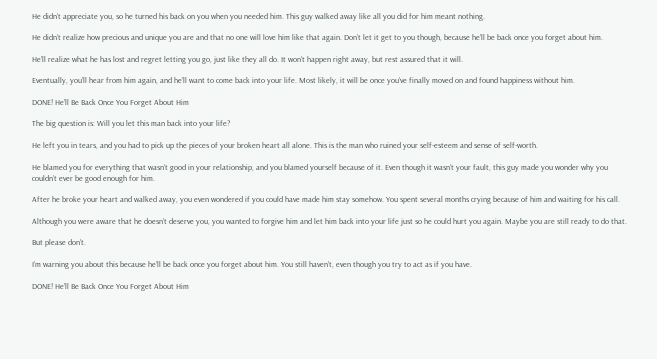He didn’t appreciate you, so he turned his back on you when you needed him. This guy walked away like all you did for him meant nothing.

He didn’t realize how precious and unique you are and that no one will love him like that again. Don’t let it get to you though, because he’ll be back once you forget about him.

He’ll realize what he has lost and regret letting you go, just like they all do. It won’t happen right away, but rest assured that it will.

Eventually, you’ll hear from him again, and he’ll want to come back into your life. Most likely, it will be once you’ve finally moved on and found happiness without him.

DONE! He’ll Be Back Once You Forget About Him

The big question is: Will you let this man back into your life?

He left you in tears, and you had to pick up the pieces of your broken heart all alone. This is the man who ruined your self-esteem and sense of self-worth.

He blamed you for everything that wasn’t good in your relationship, and you blamed yourself because of it. Even though it wasn’t your fault, this guy made you wonder why you couldn’t ever be good enough for him.

After he broke your heart and walked away, you even wondered if you could have made him stay somehow. You spent several months crying because of him and waiting for his call.

Although you were aware that he doesn’t deserve you, you wanted to forgive him and let him back into your life just so he could hurt you again. Maybe you are still ready to do that.

But please don’t.

I’m warning you about this because he’ll be back once you forget about him. You still haven’t, even though you try to act as if you have.

DONE! He’ll Be Back Once You Forget About Him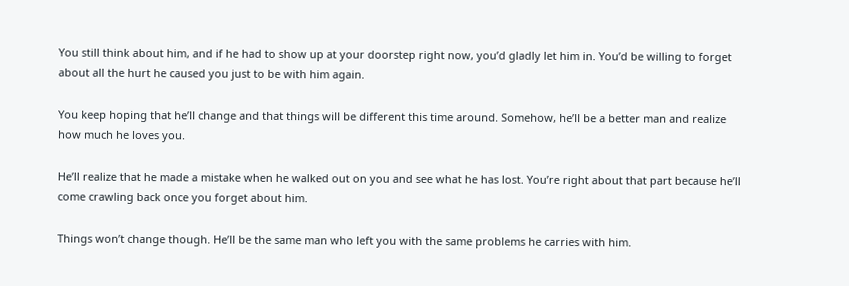You still think about him, and if he had to show up at your doorstep right now, you’d gladly let him in. You’d be willing to forget about all the hurt he caused you just to be with him again.

You keep hoping that he’ll change and that things will be different this time around. Somehow, he’ll be a better man and realize how much he loves you.

He’ll realize that he made a mistake when he walked out on you and see what he has lost. You’re right about that part because he’ll come crawling back once you forget about him.

Things won’t change though. He’ll be the same man who left you with the same problems he carries with him.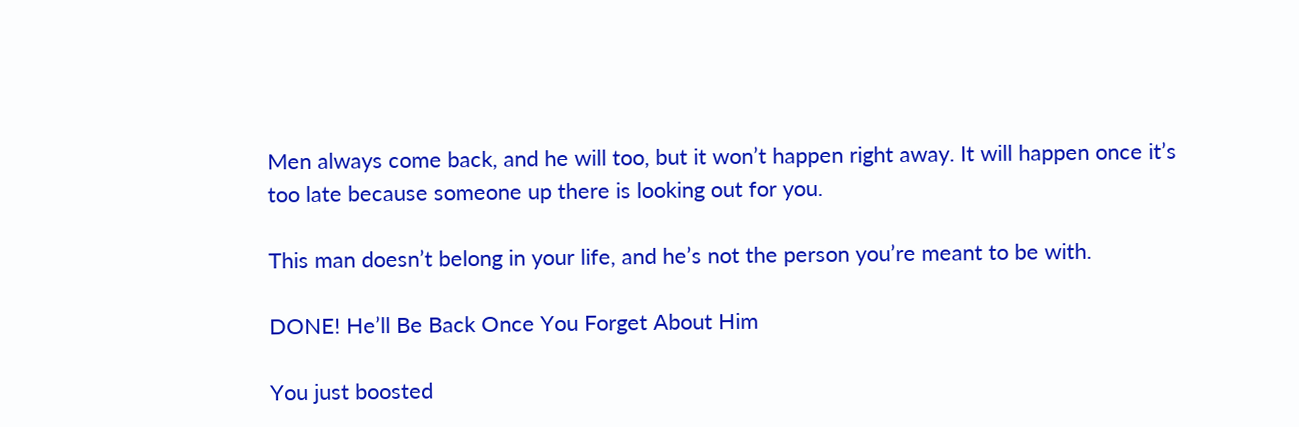Men always come back, and he will too, but it won’t happen right away. It will happen once it’s too late because someone up there is looking out for you.

This man doesn’t belong in your life, and he’s not the person you’re meant to be with.

DONE! He’ll Be Back Once You Forget About Him

You just boosted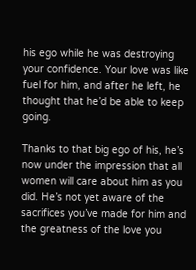his ego while he was destroying your confidence. Your love was like fuel for him, and after he left, he thought that he’d be able to keep going.

Thanks to that big ego of his, he’s now under the impression that all women will care about him as you did. He’s not yet aware of the sacrifices you’ve made for him and the greatness of the love you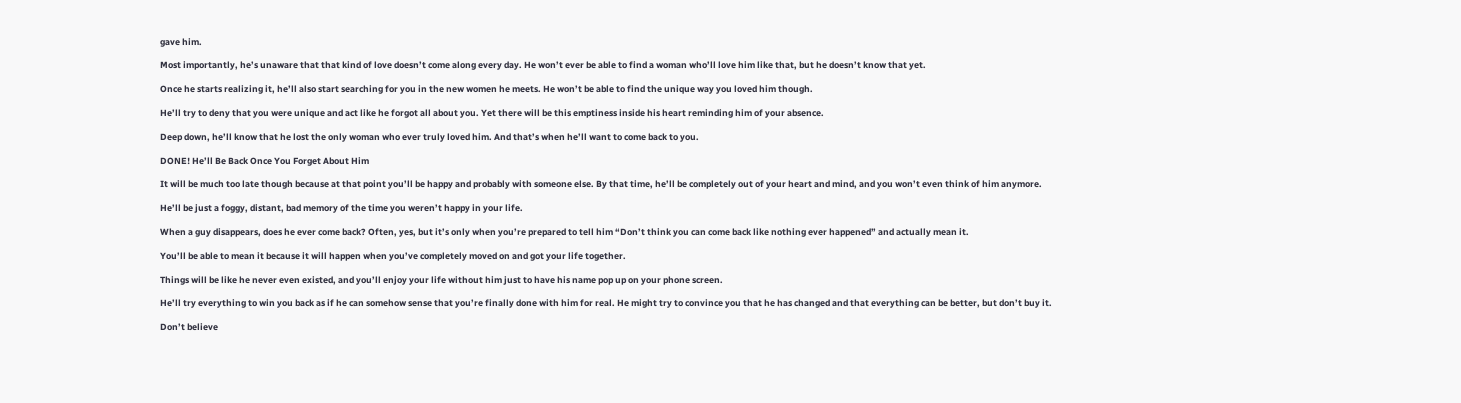gave him.

Most importantly, he’s unaware that that kind of love doesn’t come along every day. He won’t ever be able to find a woman who’ll love him like that, but he doesn’t know that yet.

Once he starts realizing it, he’ll also start searching for you in the new women he meets. He won’t be able to find the unique way you loved him though.

He’ll try to deny that you were unique and act like he forgot all about you. Yet there will be this emptiness inside his heart reminding him of your absence.

Deep down, he’ll know that he lost the only woman who ever truly loved him. And that’s when he’ll want to come back to you.

DONE! He’ll Be Back Once You Forget About Him

It will be much too late though because at that point you’ll be happy and probably with someone else. By that time, he’ll be completely out of your heart and mind, and you won’t even think of him anymore.

He’ll be just a foggy, distant, bad memory of the time you weren’t happy in your life.

When a guy disappears, does he ever come back? Often, yes, but it’s only when you’re prepared to tell him “Don’t think you can come back like nothing ever happened” and actually mean it.

You’ll be able to mean it because it will happen when you’ve completely moved on and got your life together.

Things will be like he never even existed, and you’ll enjoy your life without him just to have his name pop up on your phone screen.

He’ll try everything to win you back as if he can somehow sense that you’re finally done with him for real. He might try to convince you that he has changed and that everything can be better, but don’t buy it.

Don’t believe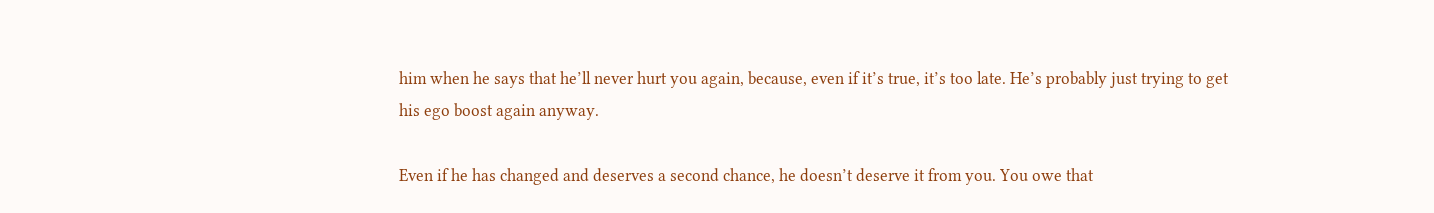him when he says that he’ll never hurt you again, because, even if it’s true, it’s too late. He’s probably just trying to get his ego boost again anyway.

Even if he has changed and deserves a second chance, he doesn’t deserve it from you. You owe that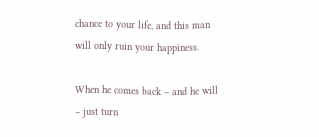chance to your life, and this man will only ruin your happiness.

When he comes back – and he will – just turn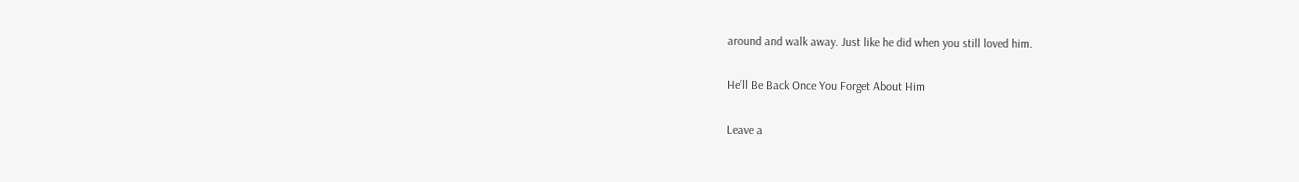around and walk away. Just like he did when you still loved him.

He’ll Be Back Once You Forget About Him

Leave a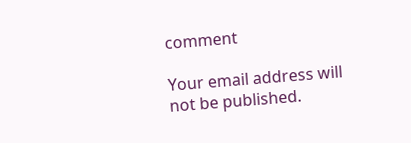comment

Your email address will not be published.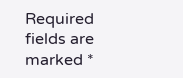Required fields are marked *